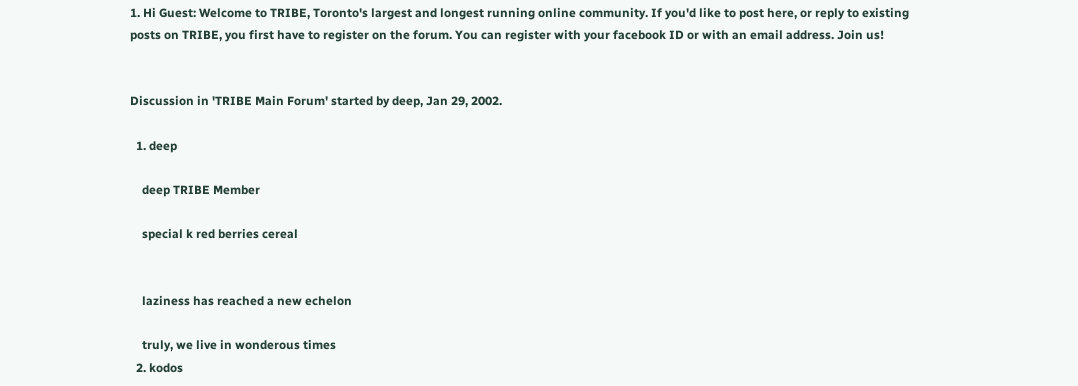1. Hi Guest: Welcome to TRIBE, Toronto's largest and longest running online community. If you'd like to post here, or reply to existing posts on TRIBE, you first have to register on the forum. You can register with your facebook ID or with an email address. Join us!


Discussion in 'TRIBE Main Forum' started by deep, Jan 29, 2002.

  1. deep

    deep TRIBE Member

    special k red berries cereal


    laziness has reached a new echelon

    truly, we live in wonderous times
  2. kodos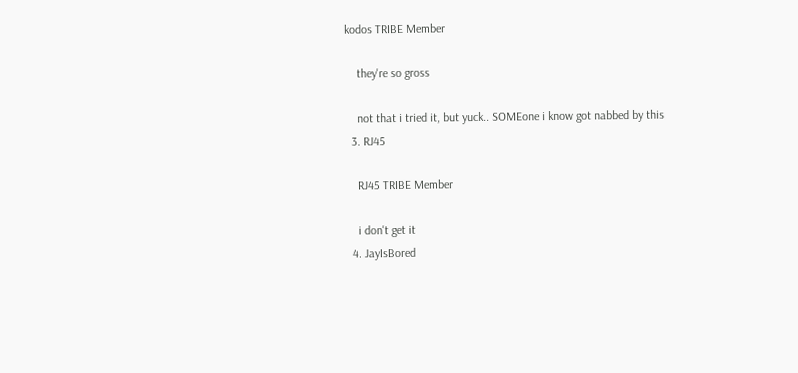kodos TRIBE Member

    they're so gross

    not that i tried it, but yuck.. SOMEone i know got nabbed by this
  3. RJ45

    RJ45 TRIBE Member

    i don't get it
  4. JayIsBored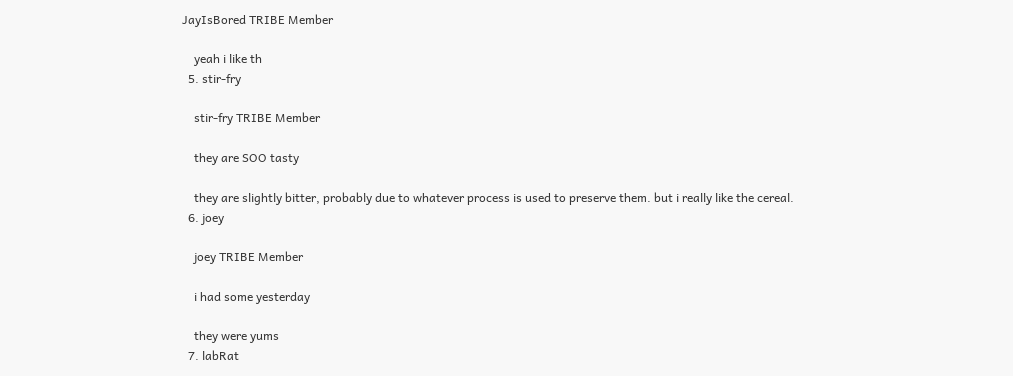JayIsBored TRIBE Member

    yeah i like th
  5. stir-fry

    stir-fry TRIBE Member

    they are SOO tasty

    they are slightly bitter, probably due to whatever process is used to preserve them. but i really like the cereal.
  6. joey

    joey TRIBE Member

    i had some yesterday

    they were yums
  7. labRat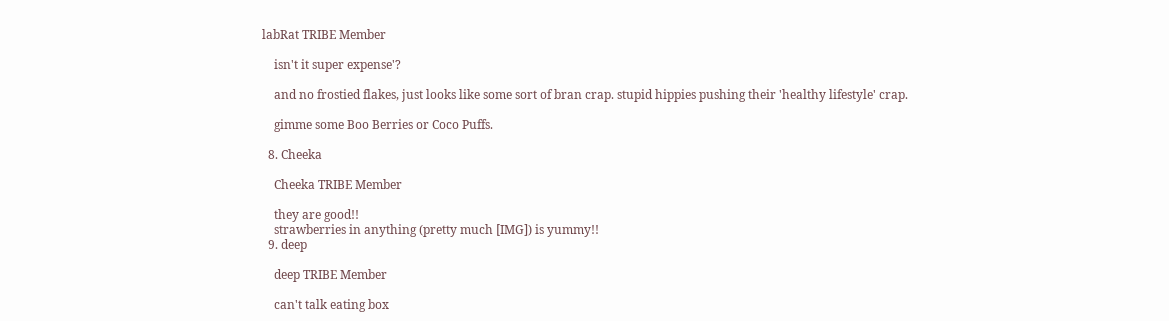labRat TRIBE Member

    isn't it super expense'?

    and no frostied flakes, just looks like some sort of bran crap. stupid hippies pushing their 'healthy lifestyle' crap.

    gimme some Boo Berries or Coco Puffs.

  8. Cheeka

    Cheeka TRIBE Member

    they are good!!
    strawberries in anything (pretty much [IMG]) is yummy!!
  9. deep

    deep TRIBE Member

    can't talk eating box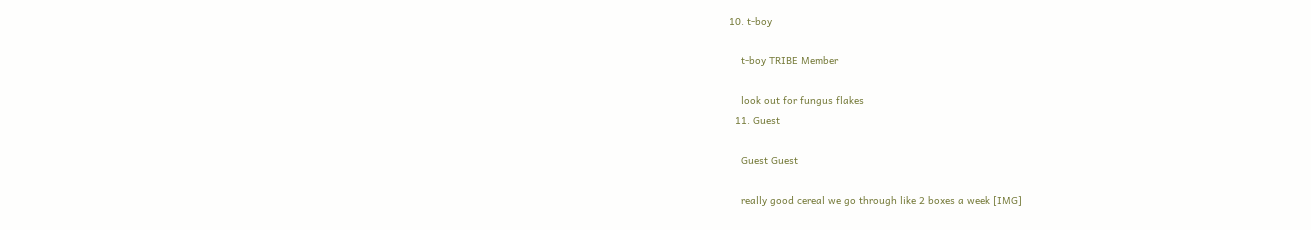10. t-boy

    t-boy TRIBE Member

    look out for fungus flakes
  11. Guest

    Guest Guest

    really good cereal we go through like 2 boxes a week [IMG]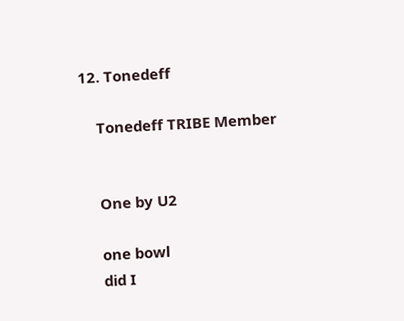12. Tonedeff

    Tonedeff TRIBE Member


    One by U2

    one bowl
    did I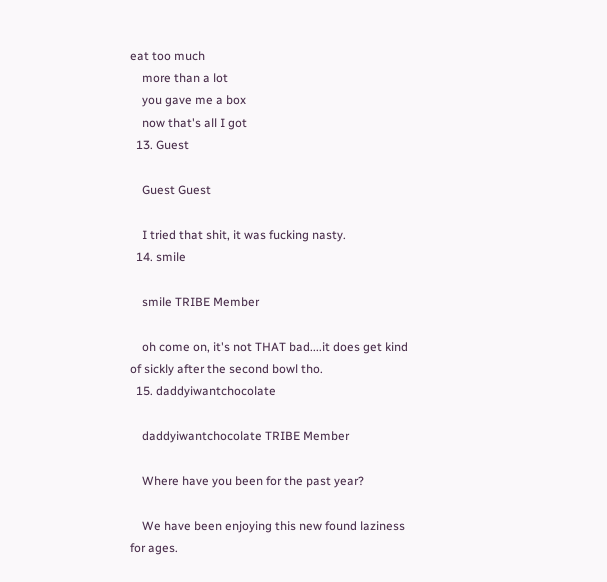eat too much
    more than a lot
    you gave me a box
    now that's all I got
  13. Guest

    Guest Guest

    I tried that shit, it was fucking nasty.
  14. smile

    smile TRIBE Member

    oh come on, it's not THAT bad....it does get kind of sickly after the second bowl tho.
  15. daddyiwantchocolate

    daddyiwantchocolate TRIBE Member

    Where have you been for the past year?

    We have been enjoying this new found laziness for ages.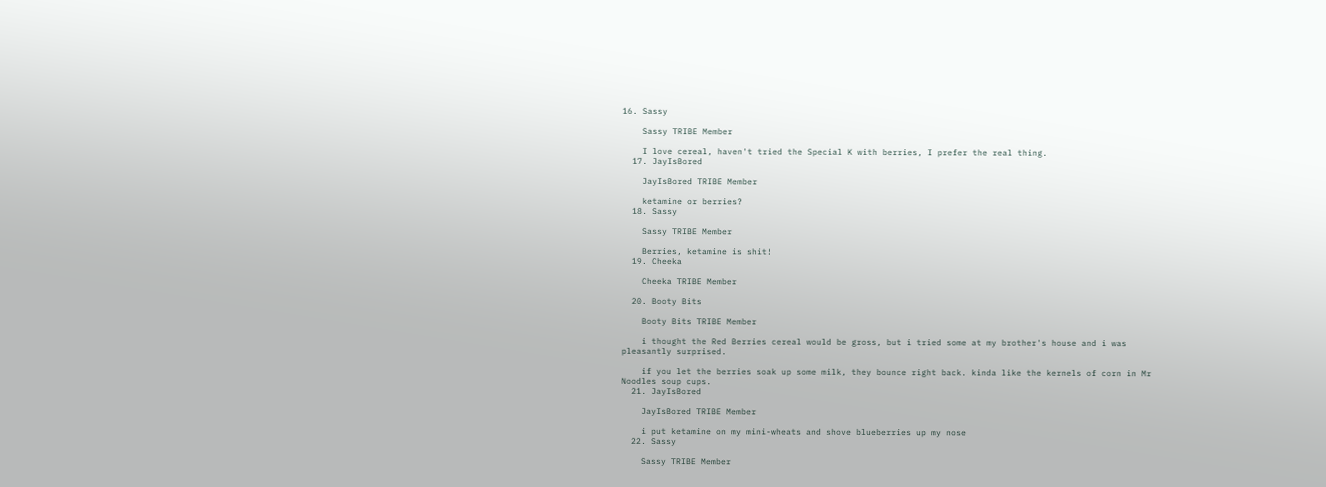16. Sassy

    Sassy TRIBE Member

    I love cereal, haven't tried the Special K with berries, I prefer the real thing.
  17. JayIsBored

    JayIsBored TRIBE Member

    ketamine or berries?
  18. Sassy

    Sassy TRIBE Member

    Berries, ketamine is shit!
  19. Cheeka

    Cheeka TRIBE Member

  20. Booty Bits

    Booty Bits TRIBE Member

    i thought the Red Berries cereal would be gross, but i tried some at my brother's house and i was pleasantly surprised.

    if you let the berries soak up some milk, they bounce right back. kinda like the kernels of corn in Mr Noodles soup cups.
  21. JayIsBored

    JayIsBored TRIBE Member

    i put ketamine on my mini-wheats and shove blueberries up my nose
  22. Sassy

    Sassy TRIBE Member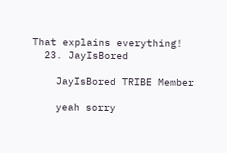That explains everything!
  23. JayIsBored

    JayIsBored TRIBE Member

    yeah sorry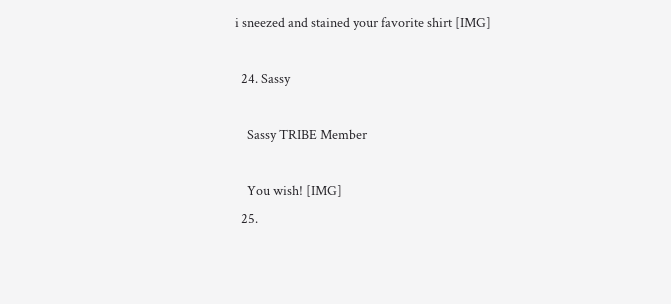i sneezed and stained your favorite shirt [IMG]

  24. Sassy

    Sassy TRIBE Member

    You wish! [IMG]
  25.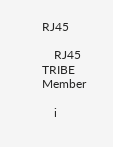RJ45

    RJ45 TRIBE Member

    i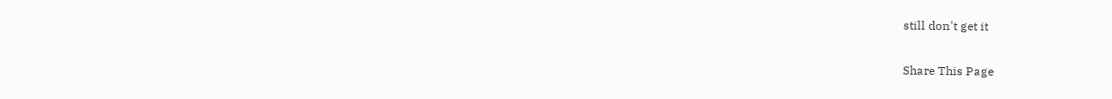still don't get it

Share This Page